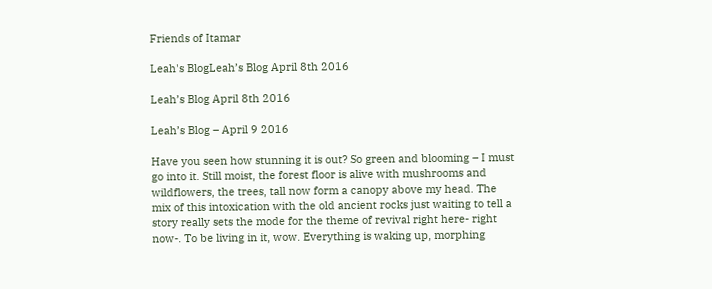Friends of Itamar

Leah's BlogLeah’s Blog April 8th 2016

Leah’s Blog April 8th 2016

Leah’s Blog – April 9 2016

Have you seen how stunning it is out? So green and blooming – I must go into it. Still moist, the forest floor is alive with mushrooms and wildflowers, the trees, tall now form a canopy above my head. The mix of this intoxication with the old ancient rocks just waiting to tell a story really sets the mode for the theme of revival right here- right now-. To be living in it, wow. Everything is waking up, morphing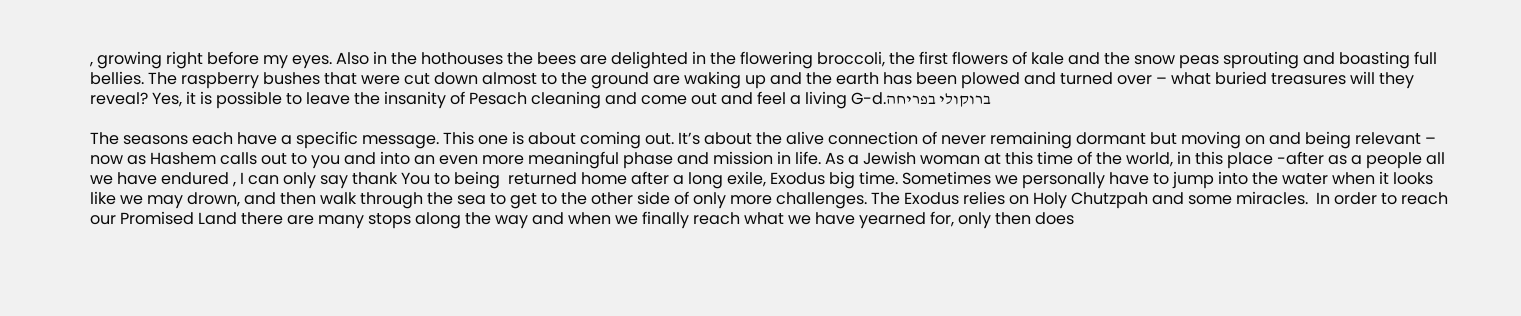, growing right before my eyes. Also in the hothouses the bees are delighted in the flowering broccoli, the first flowers of kale and the snow peas sprouting and boasting full bellies. The raspberry bushes that were cut down almost to the ground are waking up and the earth has been plowed and turned over – what buried treasures will they reveal? Yes, it is possible to leave the insanity of Pesach cleaning and come out and feel a living G-d.ברוקולי בפריחה

The seasons each have a specific message. This one is about coming out. It’s about the alive connection of never remaining dormant but moving on and being relevant – now as Hashem calls out to you and into an even more meaningful phase and mission in life. As a Jewish woman at this time of the world, in this place -after as a people all we have endured , I can only say thank You to being  returned home after a long exile, Exodus big time. Sometimes we personally have to jump into the water when it looks like we may drown, and then walk through the sea to get to the other side of only more challenges. The Exodus relies on Holy Chutzpah and some miracles.  In order to reach our Promised Land there are many stops along the way and when we finally reach what we have yearned for, only then does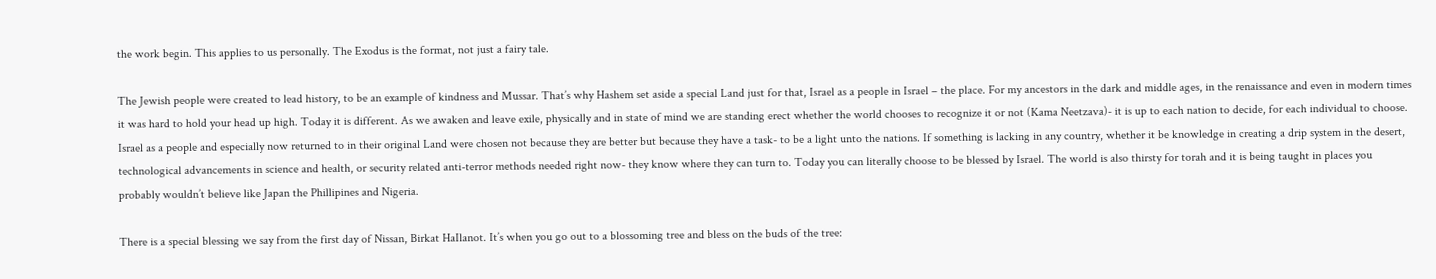the work begin. This applies to us personally. The Exodus is the format, not just a fairy tale.

The Jewish people were created to lead history, to be an example of kindness and Mussar. That’s why Hashem set aside a special Land just for that, Israel as a people in Israel – the place. For my ancestors in the dark and middle ages, in the renaissance and even in modern times it was hard to hold your head up high. Today it is different. As we awaken and leave exile, physically and in state of mind we are standing erect whether the world chooses to recognize it or not (Kama Neetzava)- it is up to each nation to decide, for each individual to choose. Israel as a people and especially now returned to in their original Land were chosen not because they are better but because they have a task- to be a light unto the nations. If something is lacking in any country, whether it be knowledge in creating a drip system in the desert, technological advancements in science and health, or security related anti-terror methods needed right now- they know where they can turn to. Today you can literally choose to be blessed by Israel. The world is also thirsty for torah and it is being taught in places you probably wouldn’t believe like Japan the Phillipines and Nigeria.

There is a special blessing we say from the first day of Nissan, Birkat HaIlanot. It’s when you go out to a blossoming tree and bless on the buds of the tree: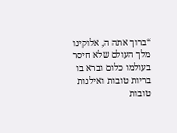“ברוך אתה ה, אלוקינו מלך העולם שלא חיסר בעולמו כלום וברא בו בריות טובות ואילנות טובות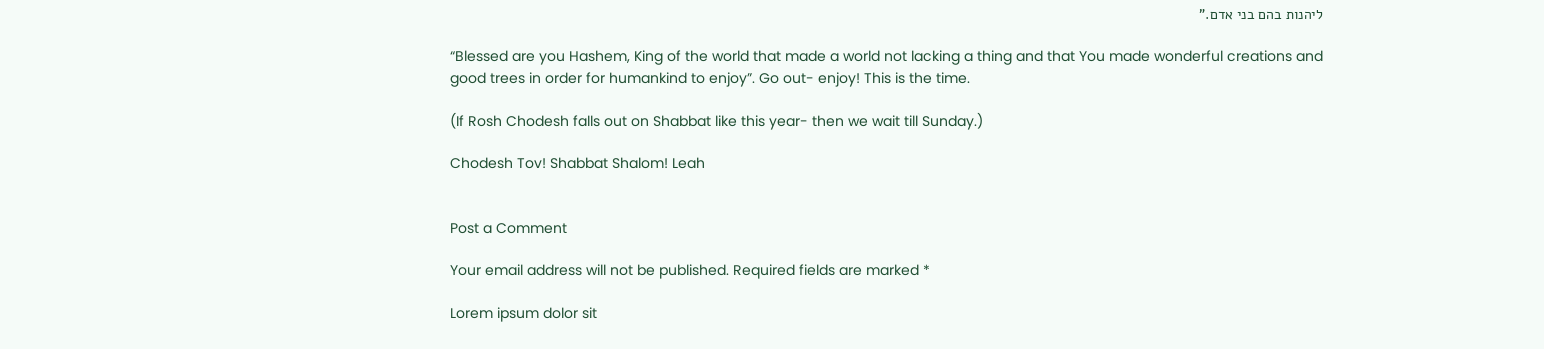ליהנות בהם בני אדם.”

“Blessed are you Hashem, King of the world that made a world not lacking a thing and that You made wonderful creations and good trees in order for humankind to enjoy”. Go out- enjoy! This is the time.

(If Rosh Chodesh falls out on Shabbat like this year- then we wait till Sunday.)

Chodesh Tov! Shabbat Shalom! Leah


Post a Comment

Your email address will not be published. Required fields are marked *

Lorem ipsum dolor sit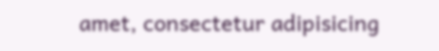amet, consectetur adipisicing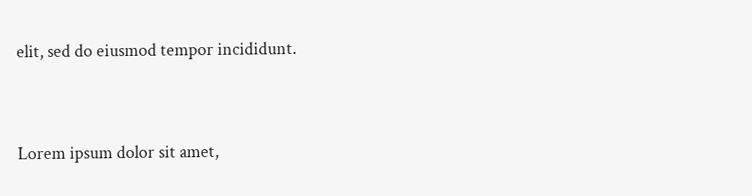elit, sed do eiusmod tempor incididunt.


Lorem ipsum dolor sit amet,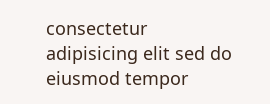consectetur adipisicing elit sed do eiusmod tempor